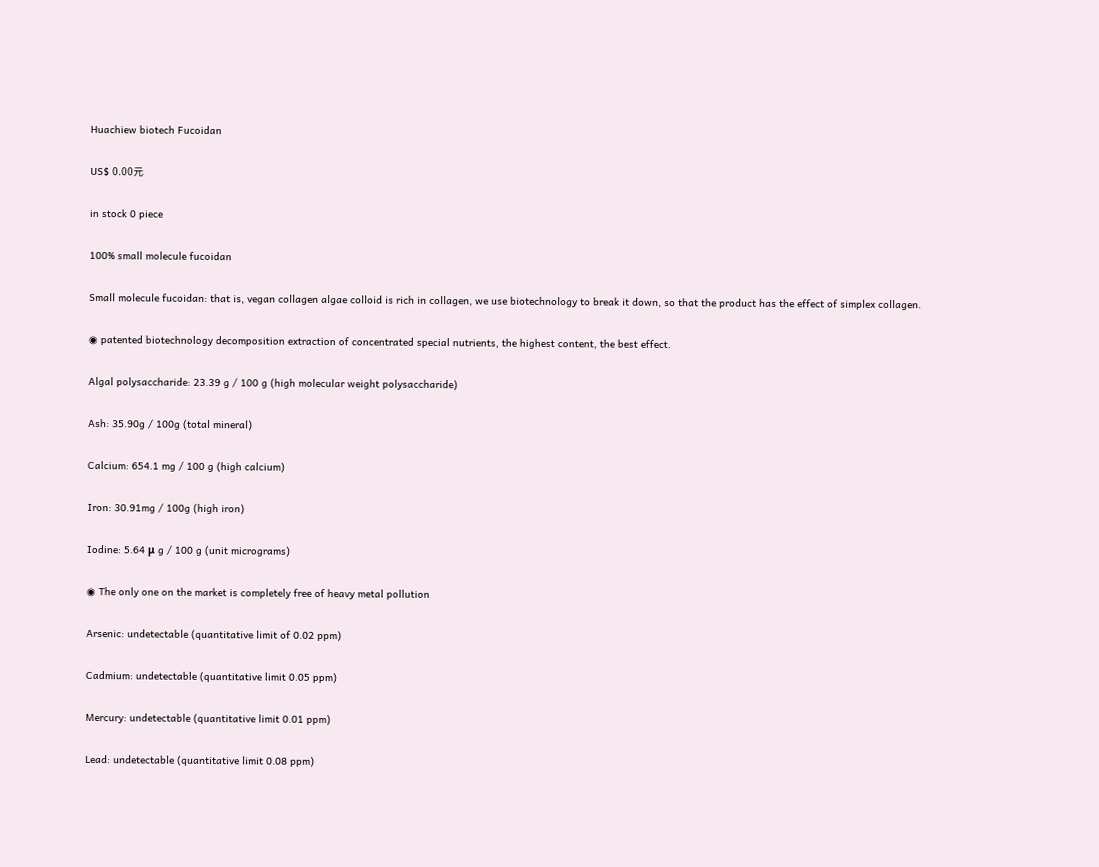Huachiew biotech Fucoidan

US$ 0.00元

in stock 0 piece

100% small molecule fucoidan

Small molecule fucoidan: that is, vegan collagen algae colloid is rich in collagen, we use biotechnology to break it down, so that the product has the effect of simplex collagen.

◉ patented biotechnology decomposition extraction of concentrated special nutrients, the highest content, the best effect.

Algal polysaccharide: 23.39 g / 100 g (high molecular weight polysaccharide)

Ash: 35.90g / 100g (total mineral)

Calcium: 654.1 mg / 100 g (high calcium)

Iron: 30.91mg / 100g (high iron)

Iodine: 5.64 μ g / 100 g (unit micrograms)

◉ The only one on the market is completely free of heavy metal pollution

Arsenic: undetectable (quantitative limit of 0.02 ppm)

Cadmium: undetectable (quantitative limit 0.05 ppm)

Mercury: undetectable (quantitative limit 0.01 ppm)

Lead: undetectable (quantitative limit 0.08 ppm)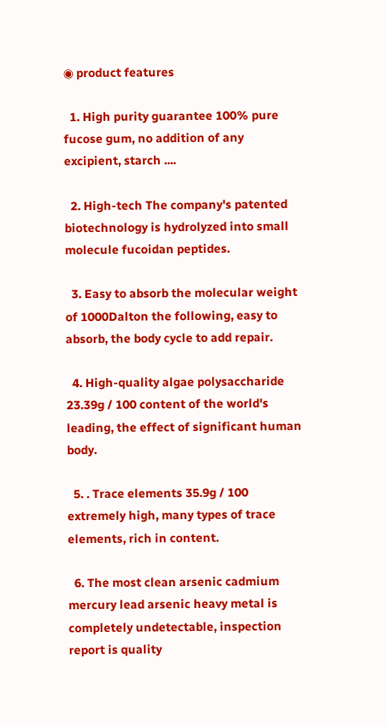◉ product features

  1. High purity guarantee 100% pure fucose gum, no addition of any excipient, starch ....

  2. High-tech The company's patented biotechnology is hydrolyzed into small molecule fucoidan peptides.

  3. Easy to absorb the molecular weight of 1000Dalton the following, easy to absorb, the body cycle to add repair.

  4. High-quality algae polysaccharide 23.39g / 100 content of the world's leading, the effect of significant human body.

  5. . Trace elements 35.9g / 100 extremely high, many types of trace elements, rich in content.

  6. The most clean arsenic cadmium mercury lead arsenic heavy metal is completely undetectable, inspection report is quality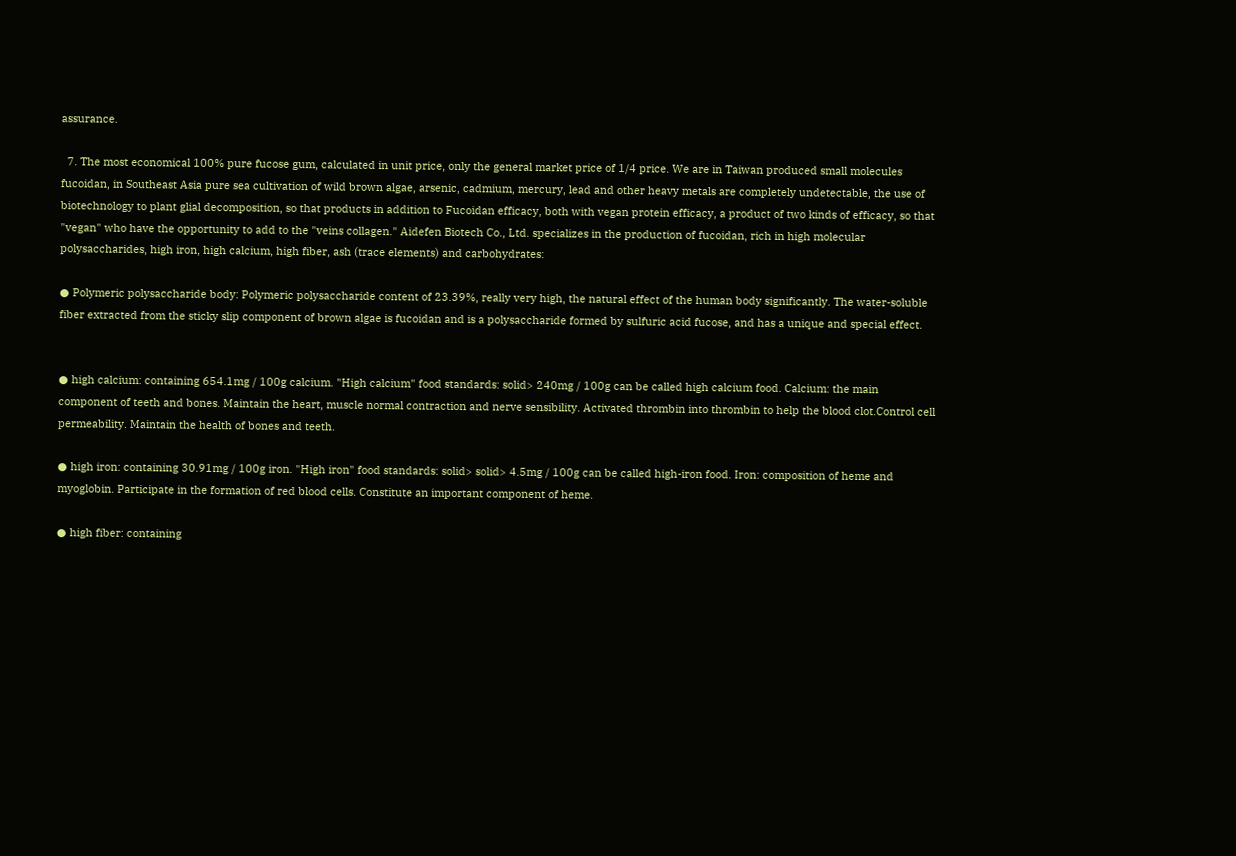assurance.

  7. The most economical 100% pure fucose gum, calculated in unit price, only the general market price of 1/4 price. We are in Taiwan produced small molecules fucoidan, in Southeast Asia pure sea cultivation of wild brown algae, arsenic, cadmium, mercury, lead and other heavy metals are completely undetectable, the use of biotechnology to plant glial decomposition, so that products in addition to Fucoidan efficacy, both with vegan protein efficacy, a product of two kinds of efficacy, so that "vegan" who have the opportunity to add to the "veins collagen." Aidefen Biotech Co., Ltd. specializes in the production of fucoidan, rich in high molecular polysaccharides, high iron, high calcium, high fiber, ash (trace elements) and carbohydrates:

● Polymeric polysaccharide body: Polymeric polysaccharide content of 23.39%, really very high, the natural effect of the human body significantly. The water-soluble fiber extracted from the sticky slip component of brown algae is fucoidan and is a polysaccharide formed by sulfuric acid fucose, and has a unique and special effect.


● high calcium: containing 654.1mg / 100g calcium. "High calcium" food standards: solid> 240mg / 100g can be called high calcium food. Calcium: the main component of teeth and bones. Maintain the heart, muscle normal contraction and nerve sensibility. Activated thrombin into thrombin to help the blood clot.Control cell permeability. Maintain the health of bones and teeth.

● high iron: containing 30.91mg / 100g iron. "High iron" food standards: solid> solid> 4.5mg / 100g can be called high-iron food. Iron: composition of heme and myoglobin. Participate in the formation of red blood cells. Constitute an important component of heme.

● high fiber: containing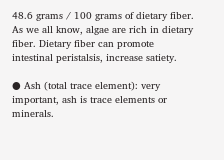48.6 grams / 100 grams of dietary fiber. As we all know, algae are rich in dietary fiber. Dietary fiber can promote intestinal peristalsis, increase satiety.

● Ash (total trace element): very important, ash is trace elements or minerals.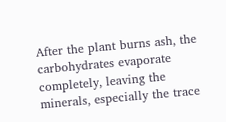After the plant burns ash, the carbohydrates evaporate completely, leaving the minerals, especially the trace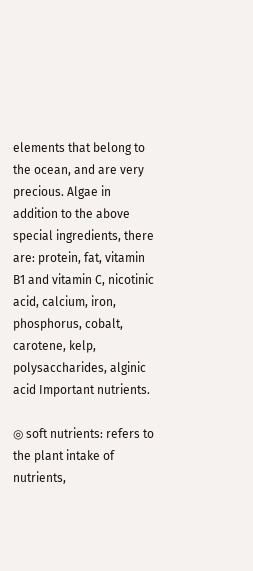elements that belong to the ocean, and are very precious. Algae in addition to the above special ingredients, there are: protein, fat, vitamin B1 and vitamin C, nicotinic acid, calcium, iron, phosphorus, cobalt, carotene, kelp, polysaccharides, alginic acid Important nutrients.

◎ soft nutrients: refers to the plant intake of nutrients,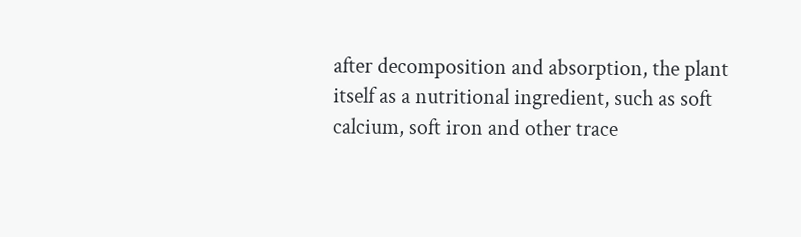after decomposition and absorption, the plant itself as a nutritional ingredient, such as soft calcium, soft iron and other trace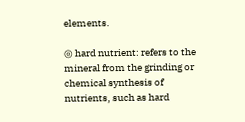elements.

◎ hard nutrient: refers to the mineral from the grinding or chemical synthesis of nutrients, such as hard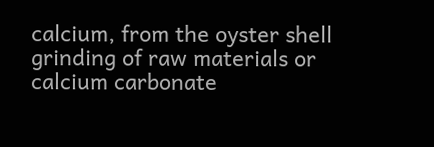calcium, from the oyster shell grinding of raw materials or calcium carbonate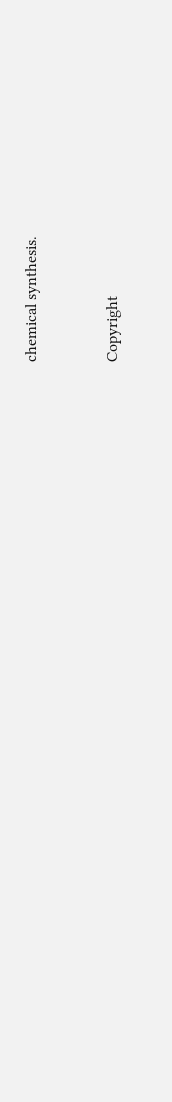chemical synthesis.


Copyright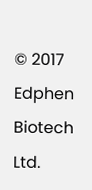© 2017 Edphen Biotech Ltd.